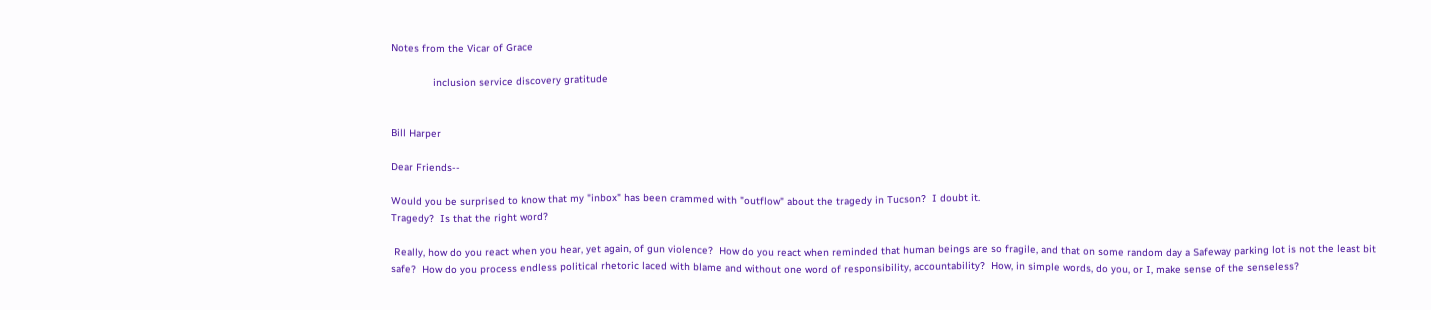Notes from the Vicar of Grace

              inclusion service discovery gratitude


Bill Harper

Dear Friends--

Would you be surprised to know that my "inbox" has been crammed with "outflow" about the tragedy in Tucson?  I doubt it.
Tragedy?  Is that the right word?

 Really, how do you react when you hear, yet again, of gun violence?  How do you react when reminded that human beings are so fragile, and that on some random day a Safeway parking lot is not the least bit safe?  How do you process endless political rhetoric laced with blame and without one word of responsibility, accountability?  How, in simple words, do you, or I, make sense of the senseless?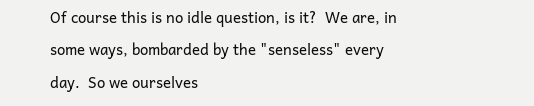Of course this is no idle question, is it?  We are, in some ways, bombarded by the "senseless" every day.  So we ourselves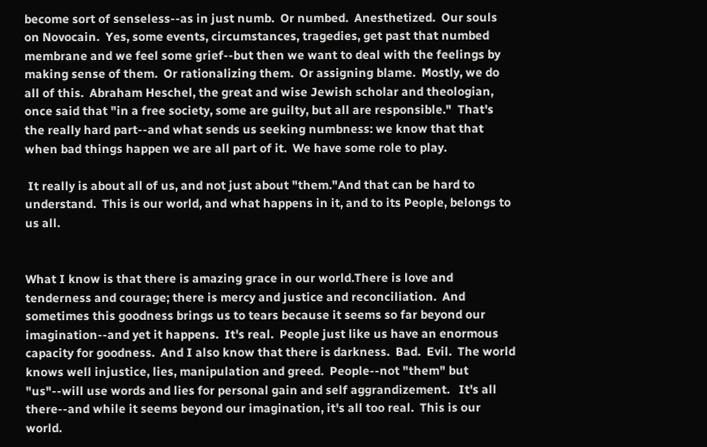become sort of senseless--as in just numb.  Or numbed.  Anesthetized.  Our souls on Novocain.  Yes, some events, circumstances, tragedies, get past that numbed membrane and we feel some grief--but then we want to deal with the feelings by making sense of them.  Or rationalizing them.  Or assigning blame.  Mostly, we do all of this.  Abraham Heschel, the great and wise Jewish scholar and theologian, once said that "in a free society, some are guilty, but all are responsible."  That's the really hard part--and what sends us seeking numbness: we know that that when bad things happen we are all part of it.  We have some role to play.

 It really is about all of us, and not just about "them."And that can be hard to understand.  This is our world, and what happens in it, and to its People, belongs to us all.


What I know is that there is amazing grace in our world.There is love and tenderness and courage; there is mercy and justice and reconciliation.  And sometimes this goodness brings us to tears because it seems so far beyond our imagination--and yet it happens.  It's real.  People just like us have an enormous capacity for goodness.  And I also know that there is darkness.  Bad.  Evil.  The world knows well injustice, lies, manipulation and greed.  People--not "them" but "us"--will use words and lies for personal gain and self aggrandizement.   It's all there--and while it seems beyond our imagination, it's all too real.  This is our world.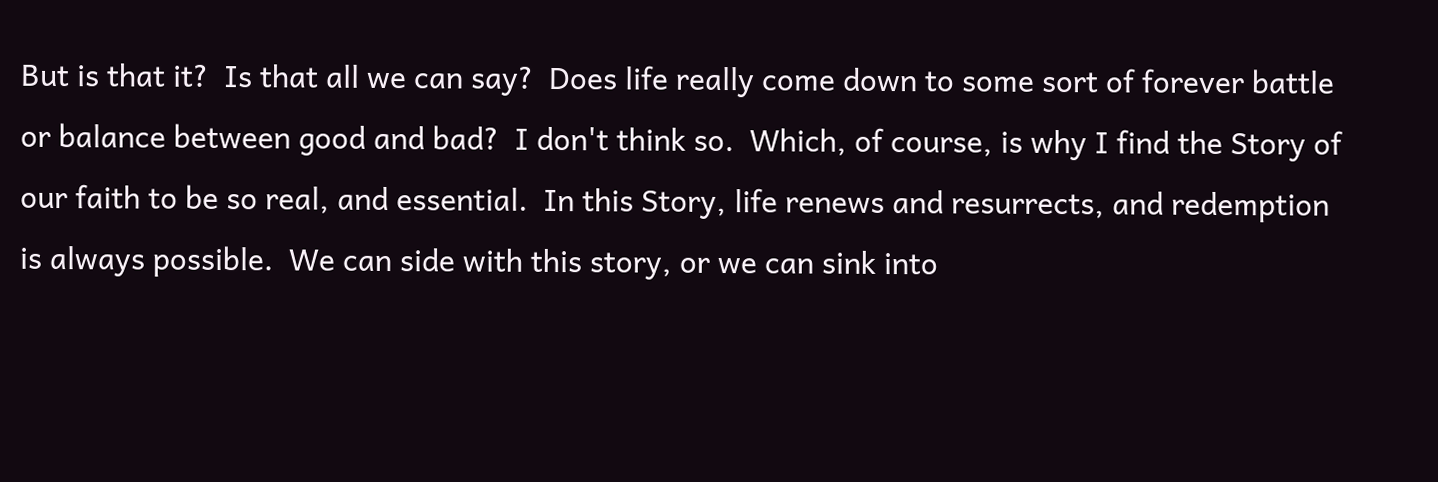But is that it?  Is that all we can say?  Does life really come down to some sort of forever battle or balance between good and bad?  I don't think so.  Which, of course, is why I find the Story of our faith to be so real, and essential.  In this Story, life renews and resurrects, and redemption is always possible.  We can side with this story, or we can sink into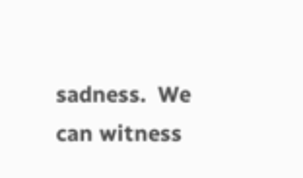sadness.  We can witness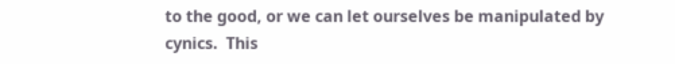to the good, or we can let ourselves be manipulated by cynics.  This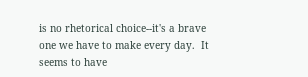is no rhetorical choice--it's a brave one we have to make every day.  It seems to have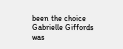been the choice Gabrielle Giffords was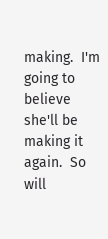making.  I'm going to believe she'll be making it again.  So will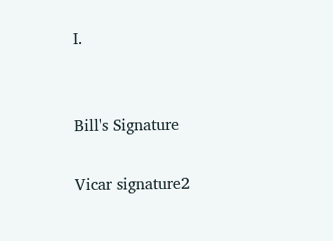I.


Bill's Signature

Vicar signature2